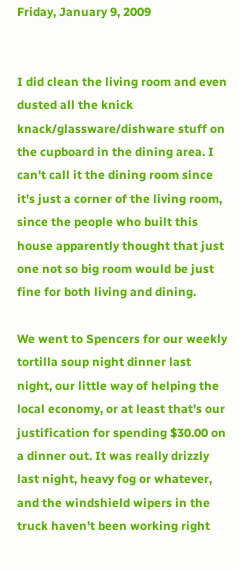Friday, January 9, 2009


I did clean the living room and even dusted all the knick knack/glassware/dishware stuff on the cupboard in the dining area. I can't call it the dining room since it's just a corner of the living room, since the people who built this house apparently thought that just one not so big room would be just fine for both living and dining.

We went to Spencers for our weekly tortilla soup night dinner last night, our little way of helping the local economy, or at least that's our justification for spending $30.00 on a dinner out. It was really drizzly last night, heavy fog or whatever, and the windshield wipers in the truck haven't been working right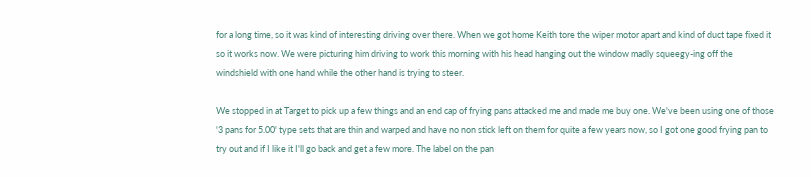for a long time, so it was kind of interesting driving over there. When we got home Keith tore the wiper motor apart and kind of duct tape fixed it so it works now. We were picturing him driving to work this morning with his head hanging out the window madly squeegy-ing off the windshield with one hand while the other hand is trying to steer.

We stopped in at Target to pick up a few things and an end cap of frying pans attacked me and made me buy one. We've been using one of those '3 pans for 5.00' type sets that are thin and warped and have no non stick left on them for quite a few years now, so I got one good frying pan to try out and if I like it I'll go back and get a few more. The label on the pan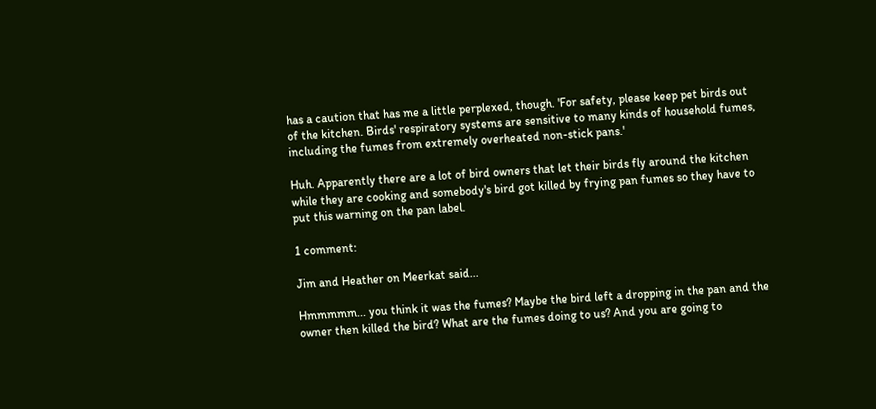has a caution that has me a little perplexed, though. 'For safety, please keep pet birds out of the kitchen. Birds' respiratory systems are sensitive to many kinds of household fumes, including the fumes from extremely overheated non-stick pans.'

Huh. Apparently there are a lot of bird owners that let their birds fly around the kitchen while they are cooking and somebody's bird got killed by frying pan fumes so they have to put this warning on the pan label.

1 comment:

Jim and Heather on Meerkat said...

Hmmmmm... you think it was the fumes? Maybe the bird left a dropping in the pan and the owner then killed the bird? What are the fumes doing to us? And you are going to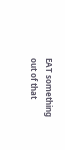EAT something out of that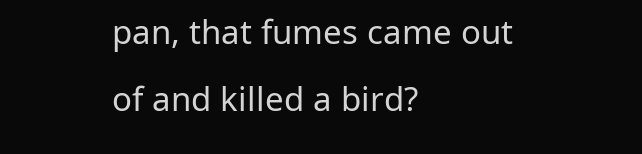pan, that fumes came out of and killed a bird?